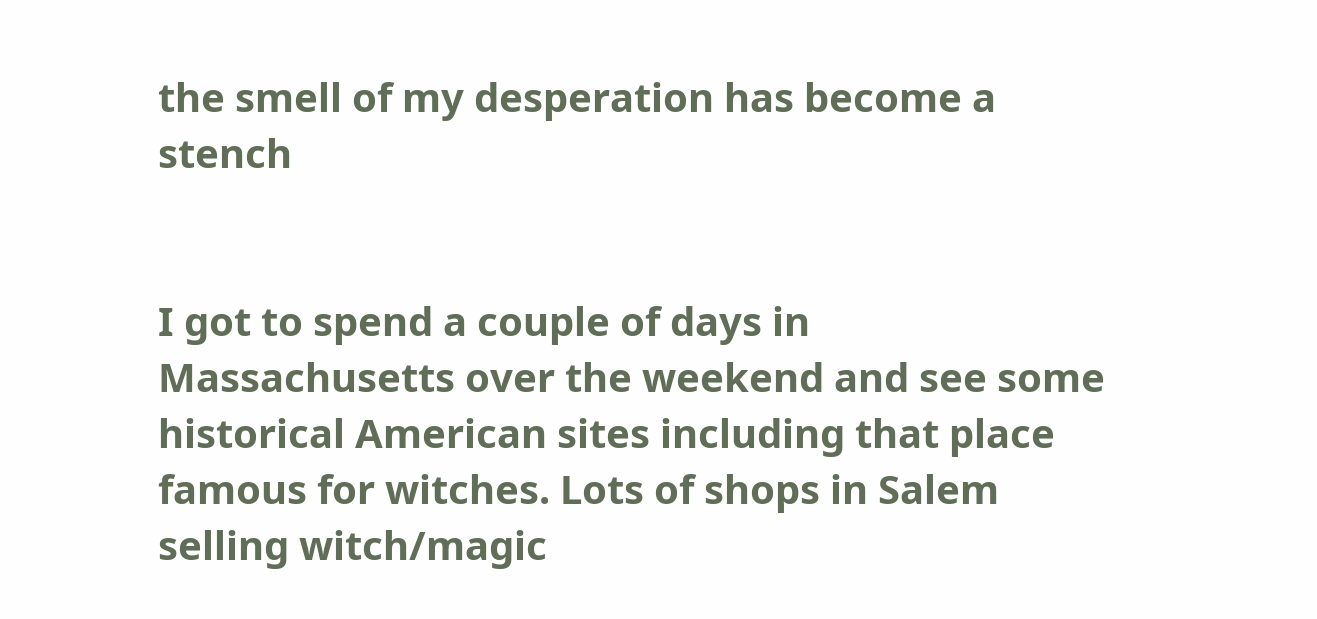the smell of my desperation has become a stench


I got to spend a couple of days in Massachusetts over the weekend and see some historical American sites including that place famous for witches. Lots of shops in Salem selling witch/magic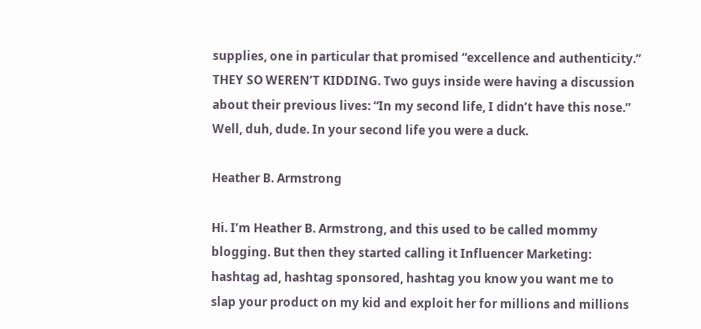supplies, one in particular that promised “excellence and authenticity.” THEY SO WEREN’T KIDDING. Two guys inside were having a discussion about their previous lives: “In my second life, I didn’t have this nose.” Well, duh, dude. In your second life you were a duck.

Heather B. Armstrong

Hi. I’m Heather B. Armstrong, and this used to be called mommy blogging. But then they started calling it Influencer Marketing: hashtag ad, hashtag sponsored, hashtag you know you want me to slap your product on my kid and exploit her for millions and millions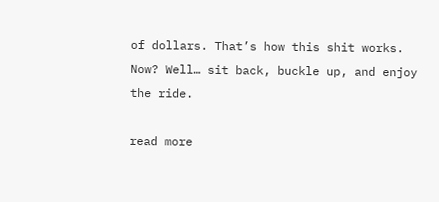of dollars. That’s how this shit works. Now? Well… sit back, buckle up, and enjoy the ride.

read more